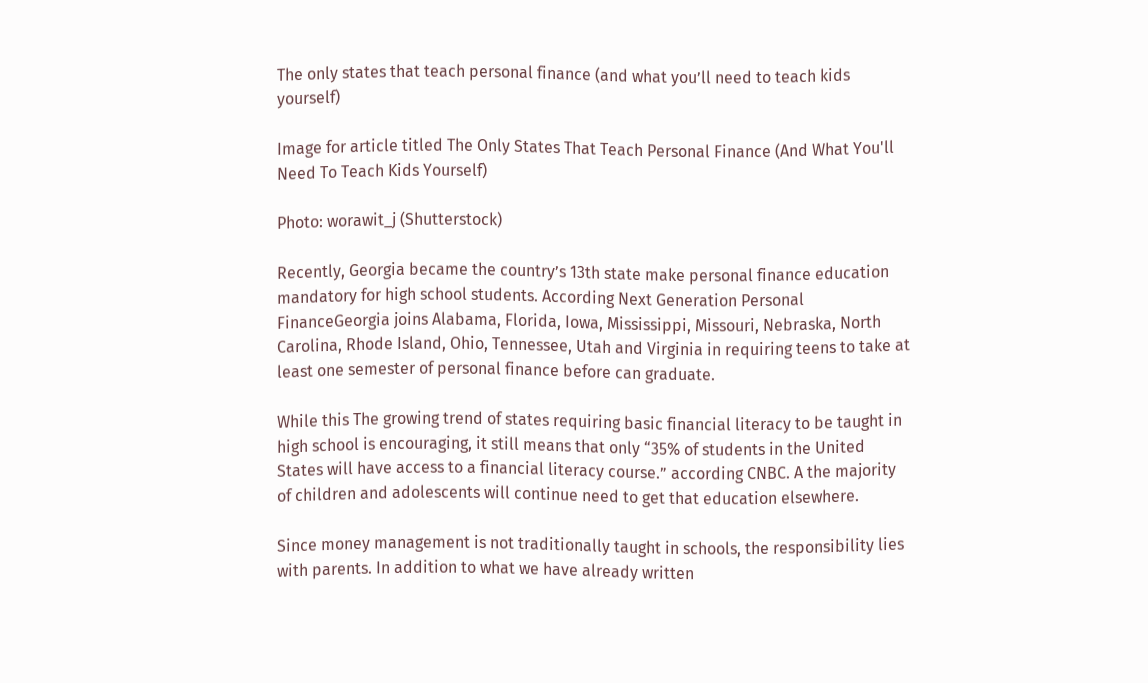The only states that teach personal finance (and what you’ll need to teach kids yourself)

Image for article titled The Only States That Teach Personal Finance (And What You'll Need To Teach Kids Yourself)

Photo: worawit_j (Shutterstock)

Recently, Georgia became the country’s 13th state make personal finance education mandatory for high school students. According Next Generation Personal FinanceGeorgia joins Alabama, Florida, Iowa, Mississippi, Missouri, Nebraska, North Carolina, Rhode Island, Ohio, Tennessee, Utah and Virginia in requiring teens to take at least one semester of personal finance before can graduate.

While this The growing trend of states requiring basic financial literacy to be taught in high school is encouraging, it still means that only “35% of students in the United States will have access to a financial literacy course.” according CNBC. A the majority of children and adolescents will continue need to get that education elsewhere.

Since money management is not traditionally taught in schools, the responsibility lies with parents. In addition to what we have already written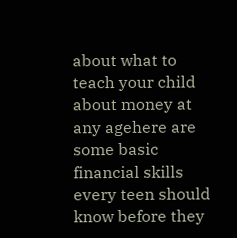about what to teach your child about money at any agehere are some basic financial skills every teen should know before they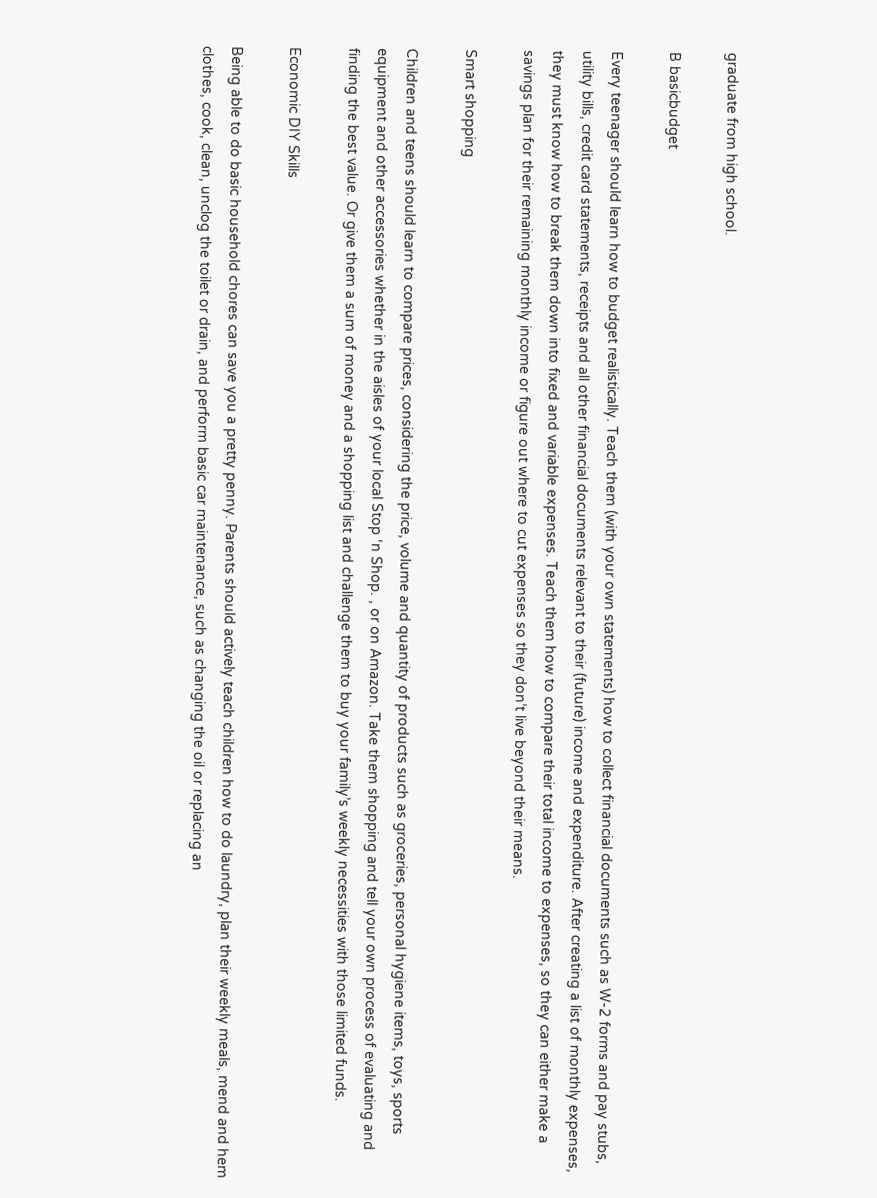graduate from high school.

B basicbudget

Every teenager should learn how to budget realistically. Teach them (with your own statements) how to collect financial documents such as W-2 forms and pay stubs, utility bills, credit card statements, receipts and all other financial documents relevant to their (future) income and expenditure. After creating a list of monthly expenses, they must know how to break them down into fixed and variable expenses. Teach them how to compare their total income to expenses, so they can either make a savings plan for their remaining monthly income or figure out where to cut expenses so they don’t live beyond their means.

Smart shopping

Children and teens should learn to compare prices, considering the price, volume and quantity of products such as groceries, personal hygiene items, toys, sports equipment and other accessories whether in the aisles of your local Stop ‘n Shop. , or on Amazon. Take them shopping and tell your own process of evaluating and finding the best value. Or give them a sum of money and a shopping list and challenge them to buy your family’s weekly necessities with those limited funds.

Economic DIY Skills

Being able to do basic household chores can save you a pretty penny. Parents should actively teach children how to do laundry, plan their weekly meals, mend and hem clothes, cook, clean, unclog the toilet or drain, and perform basic car maintenance, such as changing the oil or replacing an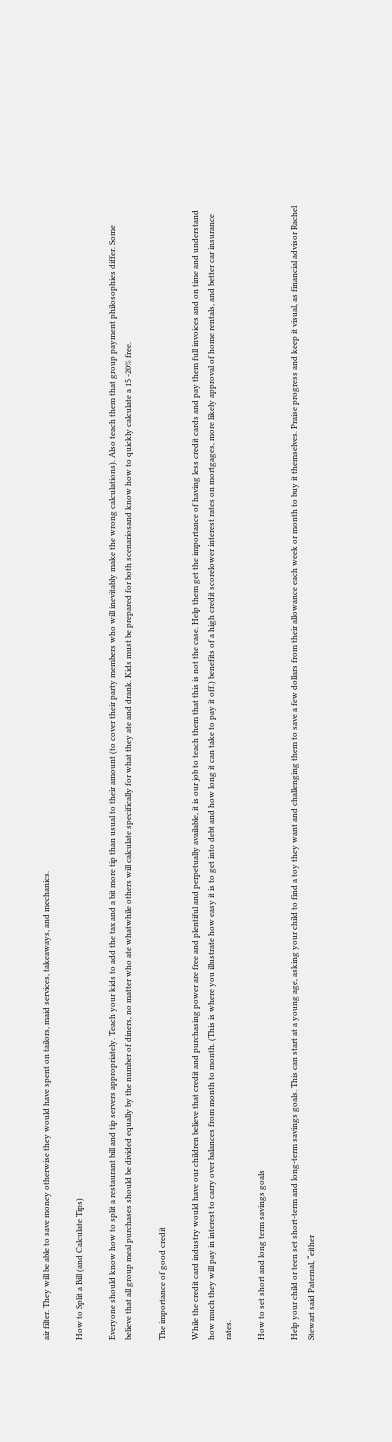air filter. They will be able to save money otherwise they would have spent on tailors, maid services, takeaways, and mechanics.

How to Split a Bill (and Calculate Tips)

Everyone should know how to split a restaurant bill and tip servers appropriately. Teach your kids to add the tax and a bit more tip than usual to their amount (to cover their party members who will inevitably make the wrong calculations). Also teach them that group payment philosophies differ. Some believe that all group meal purchases should be divided equally by the number of diners, no matter who ate whatwhile others will calculate specifically for what they ate and drank. Kids must be prepared for both scenariosand know how to quickly calculate a 15 -20% free.

The importance of good credit

While the credit card industry would have our children believe that credit and purchasing power are free and plentiful and perpetually available, it is our job to teach them that this is not the case. Help them get the importance of having less credit cards and pay them full invoices and on time and understand how much they will pay in interest to carry over balances from month to month. (This is where you illustrate how easy it is to get into debt and how long it can take to pay it off.) benefits of a high credit scorelower interest rates on mortgages, more likely approval of home rentals, and better car insurance rates.

How to set short and long term savings goals

Help your child or teen set short-term and long-term savings goals. This can start at a young age, asking your child to find a toy they want and challenging them to save a few dollars from their allowance each week or month to buy it themselves. Praise progress and keep it visual, as financial advisor Rachel Stewart said Paternal, “either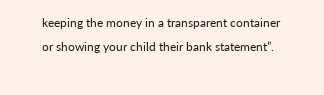keeping the money in a transparent container or showing your child their bank statement”.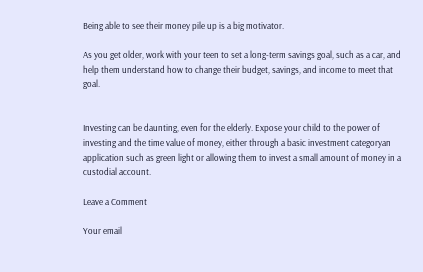Being able to see their money pile up is a big motivator.

As you get older, work with your teen to set a long-term savings goal, such as a car, and help them understand how to change their budget, savings, and income to meet that goal.


Investing can be daunting, even for the elderly. Expose your child to the power of investing and the time value of money, either through a basic investment categoryan application such as green light or allowing them to invest a small amount of money in a custodial account.

Leave a Comment

Your email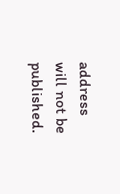address will not be published.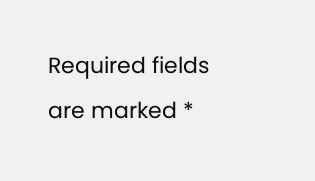Required fields are marked *